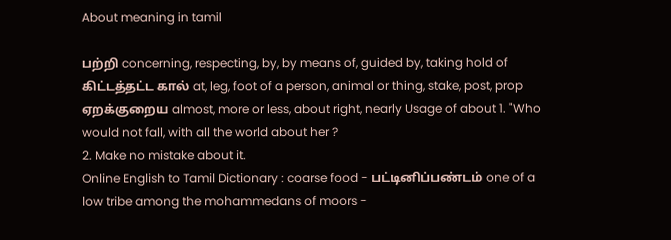About meaning in tamil

பற்றி concerning, respecting, by, by means of, guided by, taking hold of கிட்டத்தட்ட கால் at, leg, foot of a person, animal or thing, stake, post, prop ஏறக்குறைய almost, more or less, about right, nearly Usage of about 1. "Who would not fall, with all the world about her ?
2. Make no mistake about it.
Online English to Tamil Dictionary : coarse food - பட்டினிப்பண்டம் one of a low tribe among the mohammedans of moors -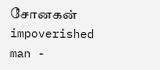சோனகன் impoverished man -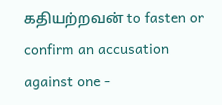கதியற்றவன் to fasten or confirm an accusation against one -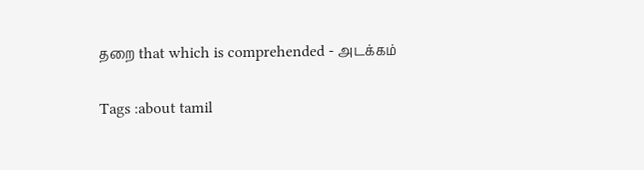தறை that which is comprehended - அடக்கம்

Tags :about tamil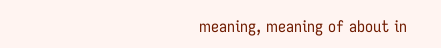meaning, meaning of about in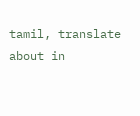tamil, translate about in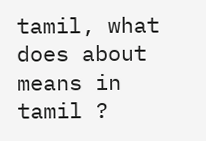tamil, what does about means in tamil ?